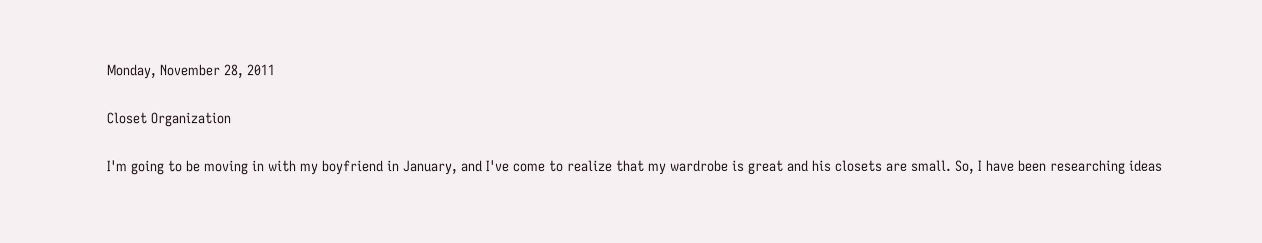Monday, November 28, 2011

Closet Organization

I'm going to be moving in with my boyfriend in January, and I've come to realize that my wardrobe is great and his closets are small. So, I have been researching ideas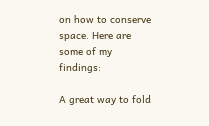on how to conserve space. Here are some of my findings:

A great way to fold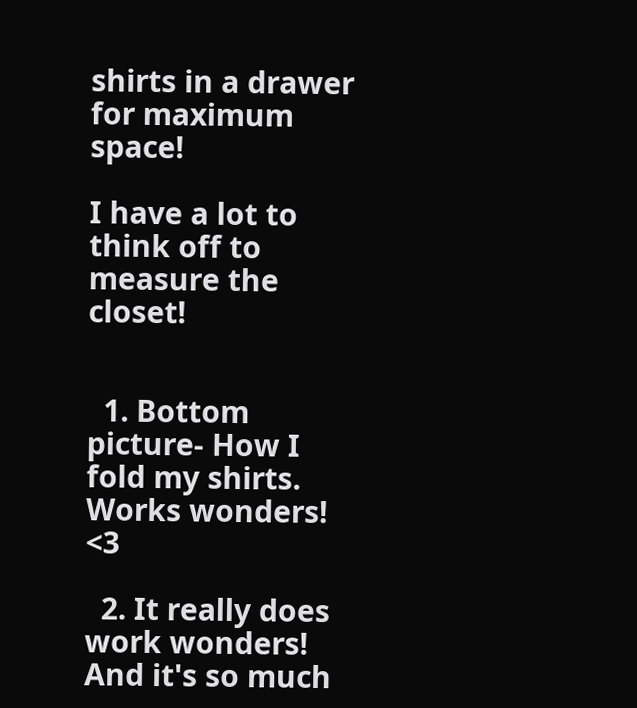shirts in a drawer for maximum space!

I have a lot to think off to measure the closet!


  1. Bottom picture- How I fold my shirts. Works wonders! <3

  2. It really does work wonders! And it's so much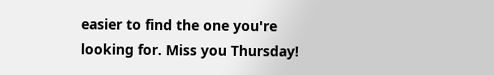easier to find the one you're looking for. Miss you Thursday!